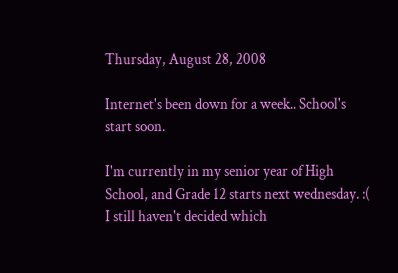Thursday, August 28, 2008

Internet's been down for a week.. School's start soon.

I'm currently in my senior year of High School, and Grade 12 starts next wednesday. :( I still haven't decided which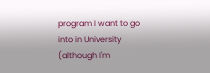program I want to go into in University (although I'm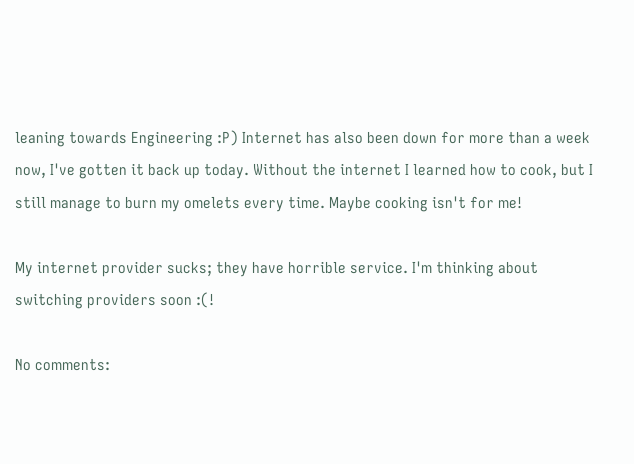leaning towards Engineering :P) Internet has also been down for more than a week now, I've gotten it back up today. Without the internet I learned how to cook, but I still manage to burn my omelets every time. Maybe cooking isn't for me!

My internet provider sucks; they have horrible service. I'm thinking about switching providers soon :(!

No comments: